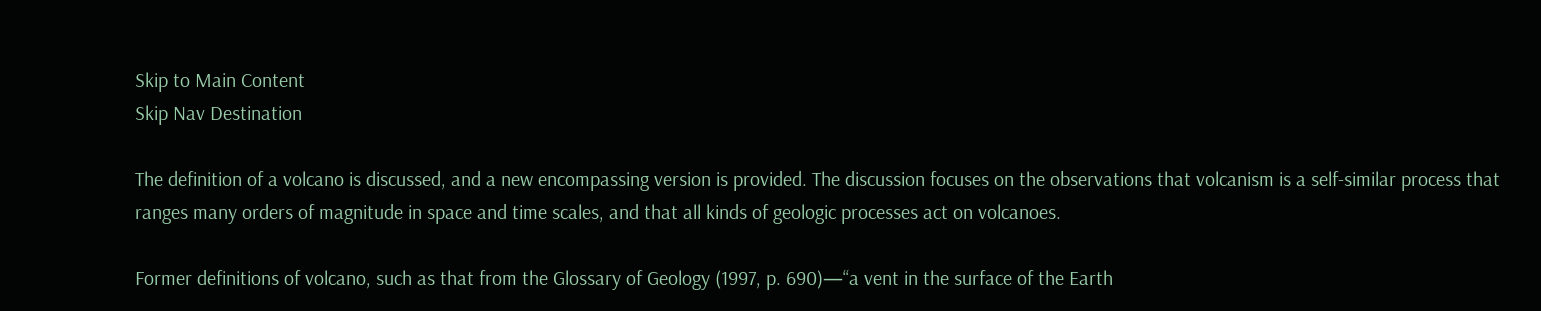Skip to Main Content
Skip Nav Destination

The definition of a volcano is discussed, and a new encompassing version is provided. The discussion focuses on the observations that volcanism is a self-similar process that ranges many orders of magnitude in space and time scales, and that all kinds of geologic processes act on volcanoes.

Former definitions of volcano, such as that from the Glossary of Geology (1997, p. 690)—“a vent in the surface of the Earth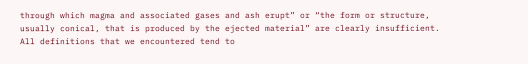through which magma and associated gases and ash erupt” or “the form or structure, usually conical, that is produced by the ejected material” are clearly insufficient. All definitions that we encountered tend to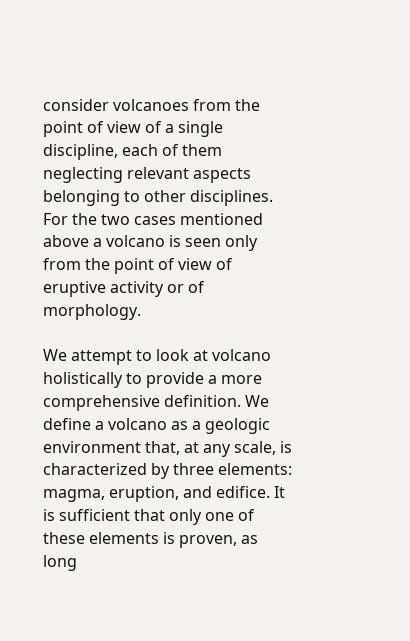consider volcanoes from the point of view of a single discipline, each of them neglecting relevant aspects belonging to other disciplines. For the two cases mentioned above a volcano is seen only from the point of view of eruptive activity or of morphology.

We attempt to look at volcano holistically to provide a more comprehensive definition. We define a volcano as a geologic environment that, at any scale, is characterized by three elements: magma, eruption, and edifice. It is sufficient that only one of these elements is proven, as long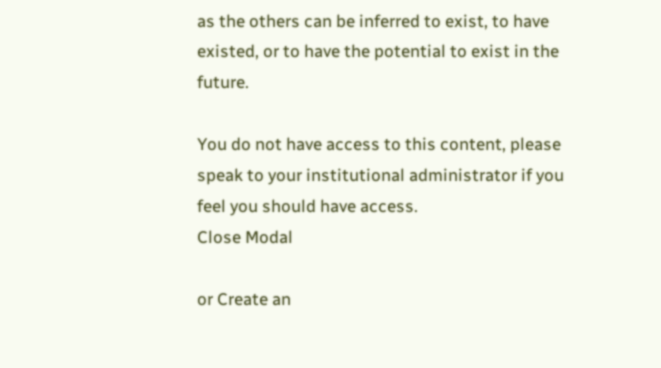as the others can be inferred to exist, to have existed, or to have the potential to exist in the future.

You do not have access to this content, please speak to your institutional administrator if you feel you should have access.
Close Modal

or Create an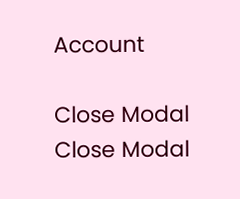Account

Close Modal
Close Modal